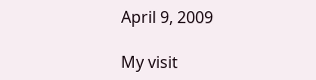April 9, 2009

My visit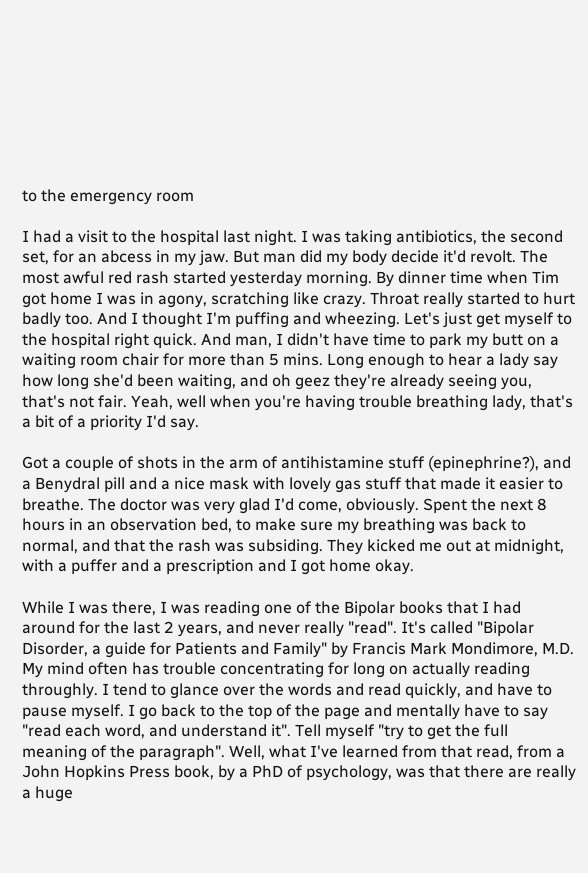to the emergency room

I had a visit to the hospital last night. I was taking antibiotics, the second set, for an abcess in my jaw. But man did my body decide it'd revolt. The most awful red rash started yesterday morning. By dinner time when Tim got home I was in agony, scratching like crazy. Throat really started to hurt badly too. And I thought I'm puffing and wheezing. Let's just get myself to the hospital right quick. And man, I didn't have time to park my butt on a waiting room chair for more than 5 mins. Long enough to hear a lady say how long she'd been waiting, and oh geez they're already seeing you, that's not fair. Yeah, well when you're having trouble breathing lady, that's a bit of a priority I'd say.

Got a couple of shots in the arm of antihistamine stuff (epinephrine?), and a Benydral pill and a nice mask with lovely gas stuff that made it easier to breathe. The doctor was very glad I'd come, obviously. Spent the next 8 hours in an observation bed, to make sure my breathing was back to normal, and that the rash was subsiding. They kicked me out at midnight, with a puffer and a prescription and I got home okay.

While I was there, I was reading one of the Bipolar books that I had around for the last 2 years, and never really "read". It's called "Bipolar Disorder, a guide for Patients and Family" by Francis Mark Mondimore, M.D. My mind often has trouble concentrating for long on actually reading throughly. I tend to glance over the words and read quickly, and have to pause myself. I go back to the top of the page and mentally have to say "read each word, and understand it". Tell myself "try to get the full meaning of the paragraph". Well, what I've learned from that read, from a John Hopkins Press book, by a PhD of psychology, was that there are really a huge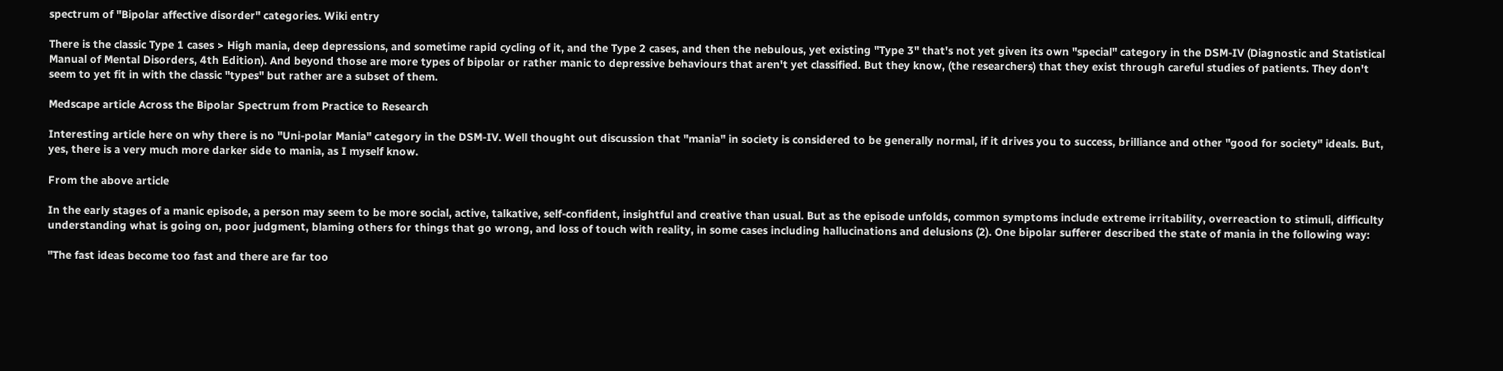spectrum of "Bipolar affective disorder" categories. Wiki entry

There is the classic Type 1 cases > High mania, deep depressions, and sometime rapid cycling of it, and the Type 2 cases, and then the nebulous, yet existing "Type 3" that's not yet given its own "special" category in the DSM-IV (Diagnostic and Statistical Manual of Mental Disorders, 4th Edition). And beyond those are more types of bipolar or rather manic to depressive behaviours that aren't yet classified. But they know, (the researchers) that they exist through careful studies of patients. They don't seem to yet fit in with the classic "types" but rather are a subset of them.

Medscape article Across the Bipolar Spectrum from Practice to Research

Interesting article here on why there is no "Uni-polar Mania" category in the DSM-IV. Well thought out discussion that "mania" in society is considered to be generally normal, if it drives you to success, brilliance and other "good for society" ideals. But, yes, there is a very much more darker side to mania, as I myself know.

From the above article

In the early stages of a manic episode, a person may seem to be more social, active, talkative, self-confident, insightful and creative than usual. But as the episode unfolds, common symptoms include extreme irritability, overreaction to stimuli, difficulty understanding what is going on, poor judgment, blaming others for things that go wrong, and loss of touch with reality, in some cases including hallucinations and delusions (2). One bipolar sufferer described the state of mania in the following way:

"The fast ideas become too fast and there are far too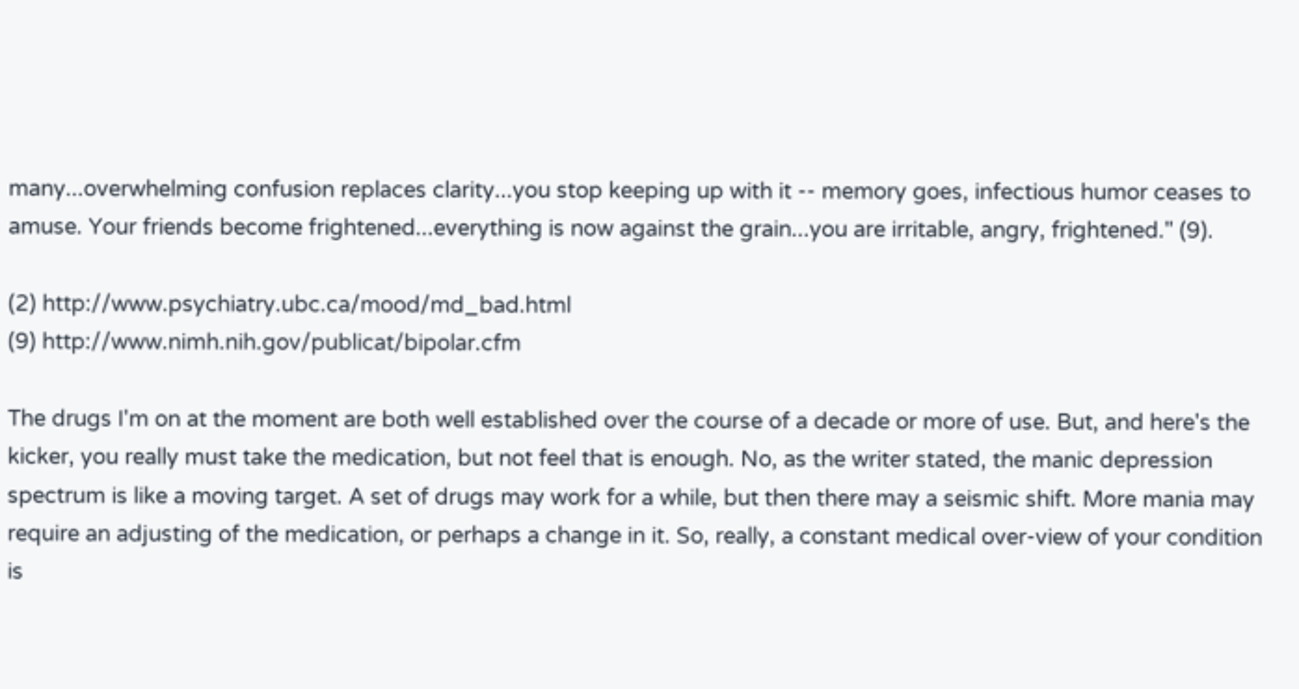many...overwhelming confusion replaces clarity...you stop keeping up with it -- memory goes, infectious humor ceases to amuse. Your friends become frightened...everything is now against the grain...you are irritable, angry, frightened." (9).

(2) http://www.psychiatry.ubc.ca/mood/md_bad.html
(9) http://www.nimh.nih.gov/publicat/bipolar.cfm

The drugs I'm on at the moment are both well established over the course of a decade or more of use. But, and here's the kicker, you really must take the medication, but not feel that is enough. No, as the writer stated, the manic depression spectrum is like a moving target. A set of drugs may work for a while, but then there may a seismic shift. More mania may require an adjusting of the medication, or perhaps a change in it. So, really, a constant medical over-view of your condition is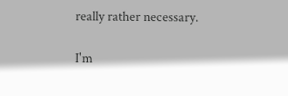really rather necessary.

I'm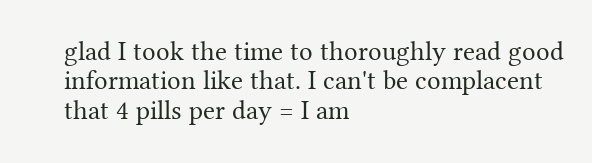glad I took the time to thoroughly read good information like that. I can't be complacent that 4 pills per day = I am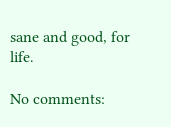sane and good, for life.

No comments: